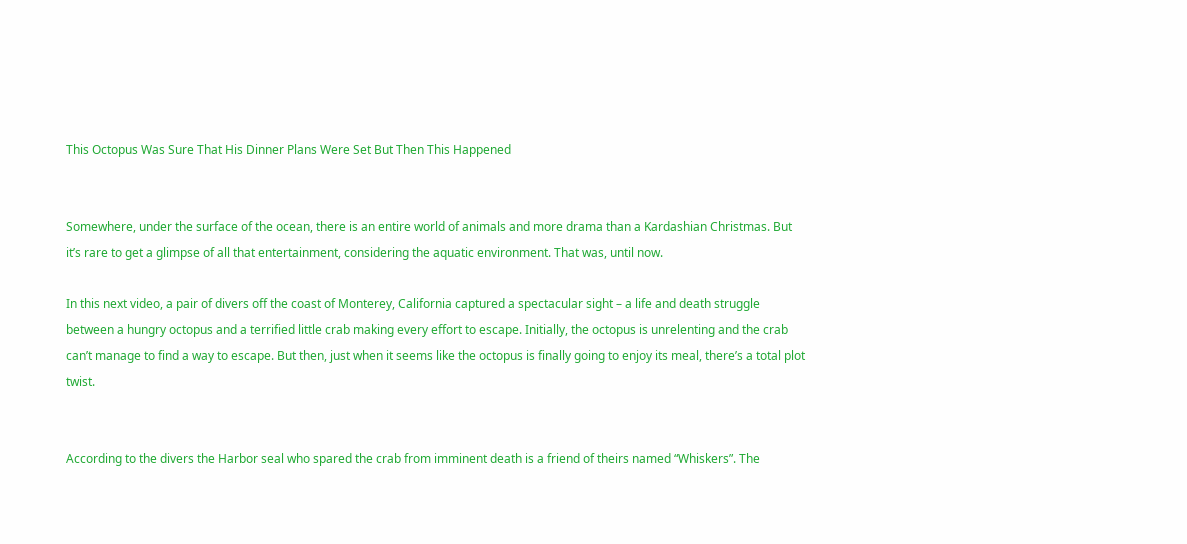This Octopus Was Sure That His Dinner Plans Were Set But Then This Happened


Somewhere, under the surface of the ocean, there is an entire world of animals and more drama than a Kardashian Christmas. But it’s rare to get a glimpse of all that entertainment, considering the aquatic environment. That was, until now.

In this next video, a pair of divers off the coast of Monterey, California captured a spectacular sight – a life and death struggle between a hungry octopus and a terrified little crab making every effort to escape. Initially, the octopus is unrelenting and the crab can’t manage to find a way to escape. But then, just when it seems like the octopus is finally going to enjoy its meal, there’s a total plot twist.


According to the divers the Harbor seal who spared the crab from imminent death is a friend of theirs named “Whiskers”. The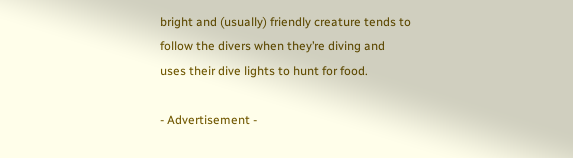bright and (usually) friendly creature tends to follow the divers when they’re diving and uses their dive lights to hunt for food.

- Advertisement -